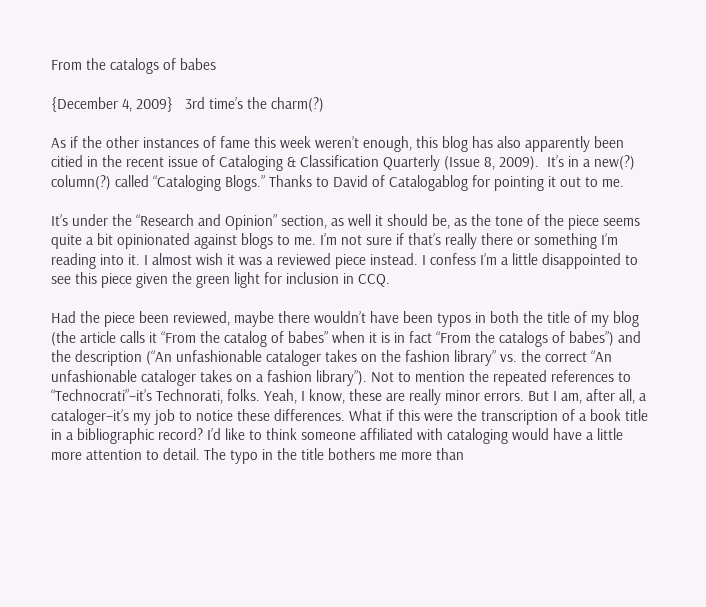From the catalogs of babes

{December 4, 2009}   3rd time’s the charm(?)

As if the other instances of fame this week weren’t enough, this blog has also apparently been citied in the recent issue of Cataloging & Classification Quarterly (Issue 8, 2009).  It’s in a new(?) column(?) called “Cataloging Blogs.” Thanks to David of Catalogablog for pointing it out to me.

It’s under the “Research and Opinion” section, as well it should be, as the tone of the piece seems quite a bit opinionated against blogs to me. I’m not sure if that’s really there or something I’m reading into it. I almost wish it was a reviewed piece instead. I confess I’m a little disappointed to see this piece given the green light for inclusion in CCQ.

Had the piece been reviewed, maybe there wouldn’t have been typos in both the title of my blog (the article calls it “From the catalog of babes” when it is in fact “From the catalogs of babes”) and the description (“An unfashionable cataloger takes on the fashion library” vs. the correct “An unfashionable cataloger takes on a fashion library”). Not to mention the repeated references to “Technocrati”–it’s Technorati, folks. Yeah, I know, these are really minor errors. But I am, after all, a cataloger–it’s my job to notice these differences. What if this were the transcription of a book title in a bibliographic record? I’d like to think someone affiliated with cataloging would have a little more attention to detail. The typo in the title bothers me more than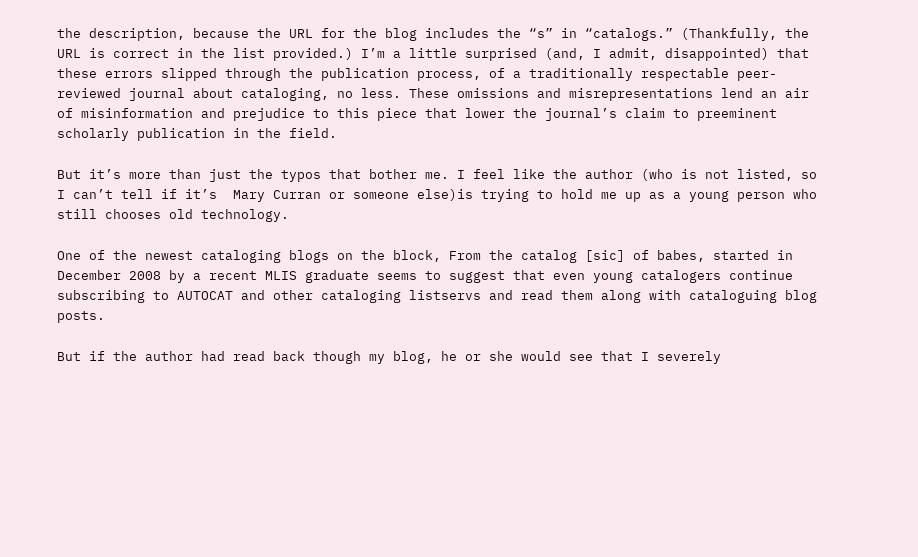the description, because the URL for the blog includes the “s” in “catalogs.” (Thankfully, the URL is correct in the list provided.) I’m a little surprised (and, I admit, disappointed) that these errors slipped through the publication process, of a traditionally respectable peer-reviewed journal about cataloging, no less. These omissions and misrepresentations lend an air of misinformation and prejudice to this piece that lower the journal’s claim to preeminent scholarly publication in the field.

But it’s more than just the typos that bother me. I feel like the author (who is not listed, so I can’t tell if it’s  Mary Curran or someone else)is trying to hold me up as a young person who still chooses old technology.

One of the newest cataloging blogs on the block, From the catalog [sic] of babes, started in December 2008 by a recent MLIS graduate seems to suggest that even young catalogers continue subscribing to AUTOCAT and other cataloging listservs and read them along with cataloguing blog posts.

But if the author had read back though my blog, he or she would see that I severely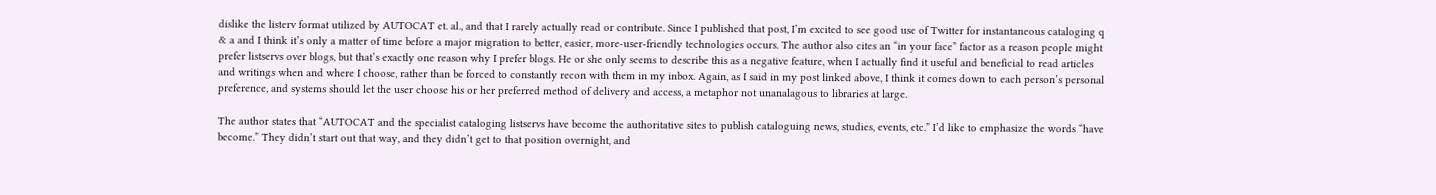dislike the listerv format utilized by AUTOCAT et. al., and that I rarely actually read or contribute. Since I published that post, I’m excited to see good use of Twitter for instantaneous cataloging q & a and I think it’s only a matter of time before a major migration to better, easier, more-user-friendly technologies occurs. The author also cites an “in your face” factor as a reason people might prefer listservs over blogs, but that’s exactly one reason why I prefer blogs. He or she only seems to describe this as a negative feature, when I actually find it useful and beneficial to read articles and writings when and where I choose, rather than be forced to constantly recon with them in my inbox. Again, as I said in my post linked above, I think it comes down to each person’s personal preference, and systems should let the user choose his or her preferred method of delivery and access, a metaphor not unanalagous to libraries at large.

The author states that “AUTOCAT and the specialist cataloging listservs have become the authoritative sites to publish cataloguing news, studies, events, etc.” I’d like to emphasize the words “have become.” They didn’t start out that way, and they didn’t get to that position overnight, and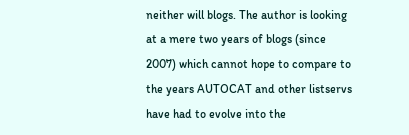neither will blogs. The author is looking at a mere two years of blogs (since 2007) which cannot hope to compare to the years AUTOCAT and other listservs have had to evolve into the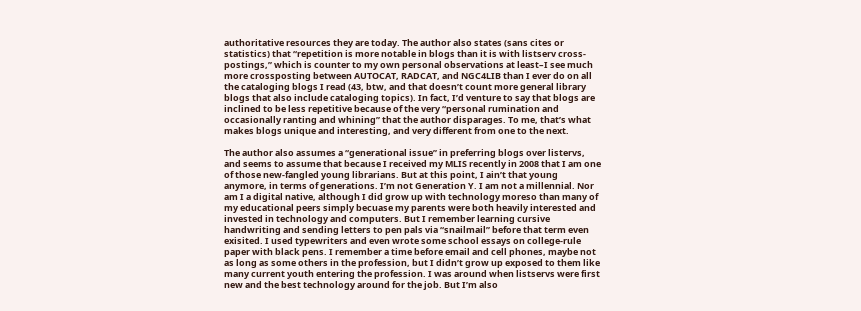authoritative resources they are today. The author also states (sans cites or statistics) that “repetition is more notable in blogs than it is with listserv cross-postings,” which is counter to my own personal observations at least–I see much more crossposting between AUTOCAT, RADCAT, and NGC4LIB than I ever do on all the cataloging blogs I read (43, btw, and that doesn’t count more general library blogs that also include cataloging topics). In fact, I’d venture to say that blogs are inclined to be less repetitive because of the very “personal rumination and occasionally ranting and whining” that the author disparages. To me, that’s what makes blogs unique and interesting, and very different from one to the next.

The author also assumes a “generational issue” in preferring blogs over listervs, and seems to assume that because I received my MLIS recently in 2008 that I am one of those new-fangled young librarians. But at this point, I ain’t that young anymore, in terms of generations. I’m not Generation Y. I am not a millennial. Nor am I a digital native, although I did grow up with technology moreso than many of my educational peers simply becuase my parents were both heavily interested and invested in technology and computers. But I remember learning cursive handwriting and sending letters to pen pals via “snailmail” before that term even exisited. I used typewriters and even wrote some school essays on college-rule paper with black pens. I remember a time before email and cell phones, maybe not as long as some others in the profession, but I didn’t grow up exposed to them like many current youth entering the profession. I was around when listservs were first new and the best technology around for the job. But I’m also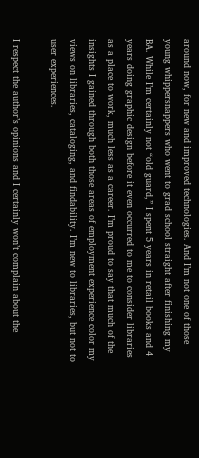around now, for new and improved technologies. And I’m not one of those young whippersnappers who went to grad school straight after finishing my BA. While I’m certainly not “old guard,” I spent 5 years in retail books and 4 years doing graphic design before it even occurred to me to consider libraries as a place to work, much less as a career. I’m proud to say that much of the insights I gained through both those areas of employment experience color my views on libraries, cataloging, and findability. I’m new to libraries, but not to user experiences.

I respect the author’s opinions and I certainly won’t complain about the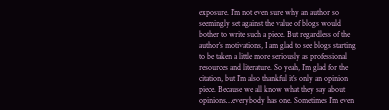exposure. I’m not even sure why an author so seemingly set against the value of blogs would bother to write such a piece. But regardless of the author’s motivations, I am glad to see blogs starting to be taken a little more seriously as professional resources and literature. So yeah, I’m glad for the citation, but I’m also thankful it’s only an opinion piece. Because we all know what they say about opinions…everybody has one. Sometimes I’m even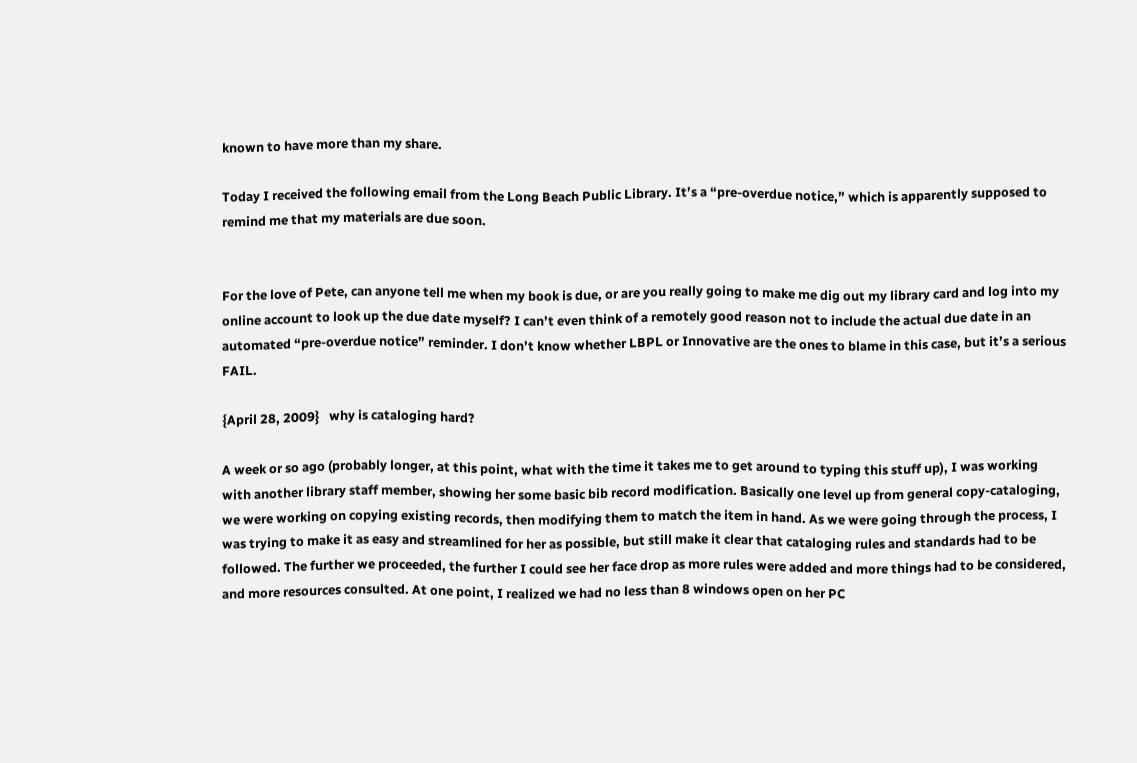known to have more than my share.

Today I received the following email from the Long Beach Public Library. It’s a “pre-overdue notice,” which is apparently supposed to remind me that my materials are due soon.


For the love of Pete, can anyone tell me when my book is due, or are you really going to make me dig out my library card and log into my online account to look up the due date myself? I can’t even think of a remotely good reason not to include the actual due date in an automated “pre-overdue notice” reminder. I don’t know whether LBPL or Innovative are the ones to blame in this case, but it’s a serious FAIL.

{April 28, 2009}   why is cataloging hard?

A week or so ago (probably longer, at this point, what with the time it takes me to get around to typing this stuff up), I was working with another library staff member, showing her some basic bib record modification. Basically one level up from general copy-cataloging, we were working on copying existing records, then modifying them to match the item in hand. As we were going through the process, I was trying to make it as easy and streamlined for her as possible, but still make it clear that cataloging rules and standards had to be followed. The further we proceeded, the further I could see her face drop as more rules were added and more things had to be considered, and more resources consulted. At one point, I realized we had no less than 8 windows open on her PC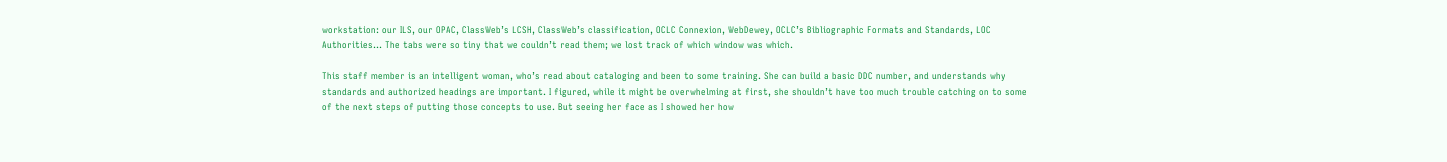workstation: our ILS, our OPAC, ClassWeb’s LCSH, ClassWeb’s classification, OCLC Connexion, WebDewey, OCLC’s Bibliographic Formats and Standards, LOC Authorities… The tabs were so tiny that we couldn’t read them; we lost track of which window was which.

This staff member is an intelligent woman, who’s read about cataloging and been to some training. She can build a basic DDC number, and understands why standards and authorized headings are important. I figured, while it might be overwhelming at first, she shouldn’t have too much trouble catching on to some of the next steps of putting those concepts to use. But seeing her face as I showed her how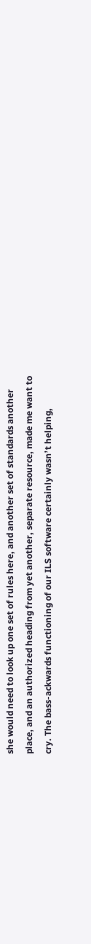she would need to look up one set of rules here, and another set of standards another place, and an authorized heading from yet another, separate resource, made me want to cry. The bass-ackwards functioning of our ILS software certainly wasn’t helping,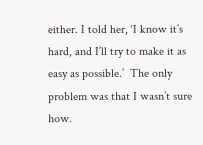either. I told her, ‘I know it’s hard, and I’ll try to make it as easy as possible.’  The only problem was that I wasn’t sure how.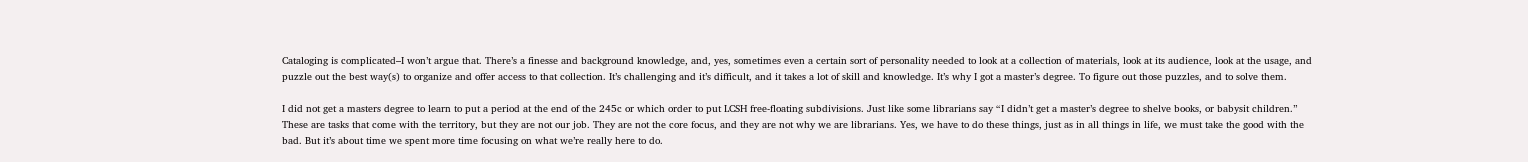Cataloging is complicated–I won’t argue that. There’s a finesse and background knowledge, and, yes, sometimes even a certain sort of personality needed to look at a collection of materials, look at its audience, look at the usage, and puzzle out the best way(s) to organize and offer access to that collection. It’s challenging and it’s difficult, and it takes a lot of skill and knowledge. It’s why I got a master’s degree. To figure out those puzzles, and to solve them.

I did not get a masters degree to learn to put a period at the end of the 245c or which order to put LCSH free-floating subdivisions. Just like some librarians say “I didn’t get a master’s degree to shelve books, or babysit children.” These are tasks that come with the territory, but they are not our job. They are not the core focus, and they are not why we are librarians. Yes, we have to do these things, just as in all things in life, we must take the good with the bad. But it’s about time we spent more time focusing on what we’re really here to do.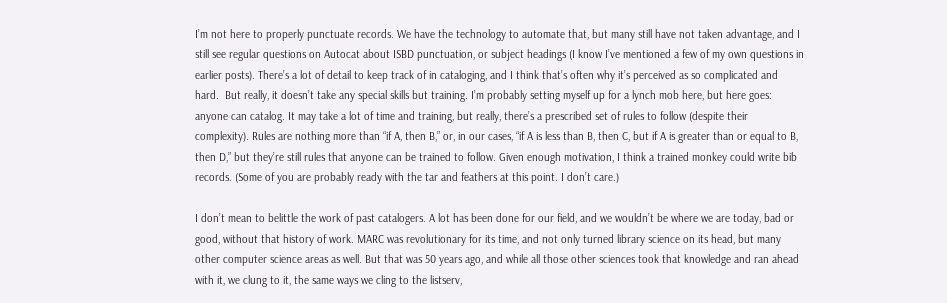I’m not here to properly punctuate records. We have the technology to automate that, but many still have not taken advantage, and I still see regular questions on Autocat about ISBD punctuation, or subject headings (I know I’ve mentioned a few of my own questions in earlier posts). There’s a lot of detail to keep track of in cataloging, and I think that’s often why it’s perceived as so complicated and hard.  But really, it doesn’t take any special skills but training. I’m probably setting myself up for a lynch mob here, but here goes: anyone can catalog. It may take a lot of time and training, but really, there’s a prescribed set of rules to follow (despite their complexity). Rules are nothing more than “if A, then B,” or, in our cases, “if A is less than B, then C, but if A is greater than or equal to B, then D,” but they’re still rules that anyone can be trained to follow. Given enough motivation, I think a trained monkey could write bib records. (Some of you are probably ready with the tar and feathers at this point. I don’t care.)

I don’t mean to belittle the work of past catalogers. A lot has been done for our field, and we wouldn’t be where we are today, bad or good, without that history of work. MARC was revolutionary for its time, and not only turned library science on its head, but many other computer science areas as well. But that was 50 years ago, and while all those other sciences took that knowledge and ran ahead with it, we clung to it, the same ways we cling to the listserv,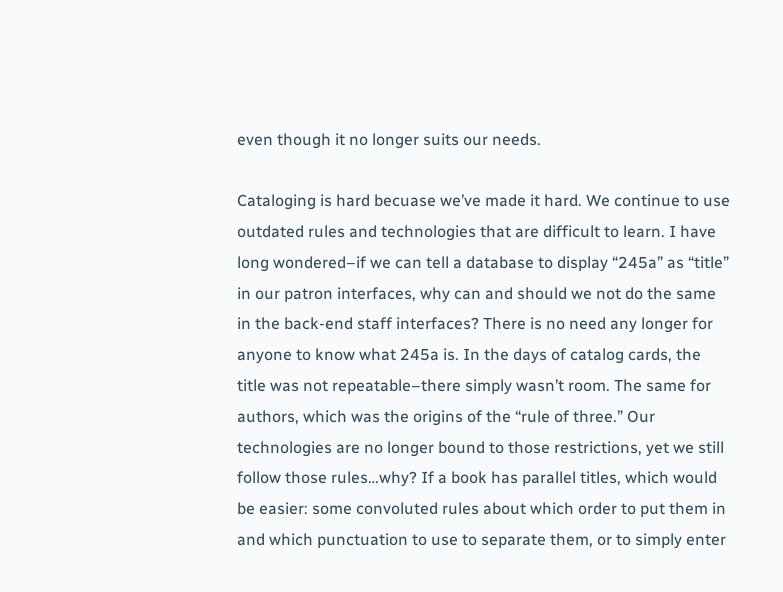even though it no longer suits our needs.

Cataloging is hard becuase we’ve made it hard. We continue to use outdated rules and technologies that are difficult to learn. I have long wondered–if we can tell a database to display “245a” as “title” in our patron interfaces, why can and should we not do the same in the back-end staff interfaces? There is no need any longer for anyone to know what 245a is. In the days of catalog cards, the title was not repeatable–there simply wasn’t room. The same for authors, which was the origins of the “rule of three.” Our technologies are no longer bound to those restrictions, yet we still follow those rules…why? If a book has parallel titles, which would be easier: some convoluted rules about which order to put them in and which punctuation to use to separate them, or to simply enter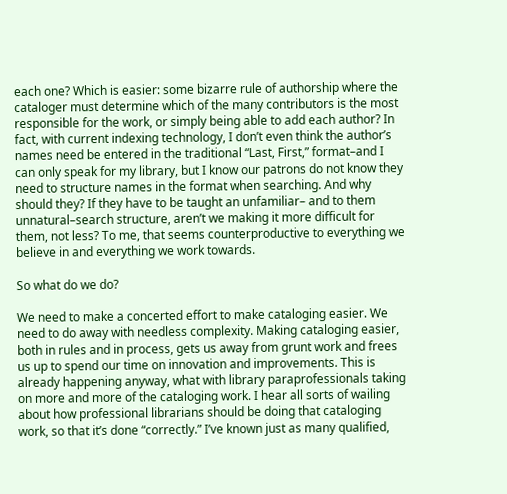each one? Which is easier: some bizarre rule of authorship where the cataloger must determine which of the many contributors is the most responsible for the work, or simply being able to add each author? In fact, with current indexing technology, I don’t even think the author’s names need be entered in the traditional “Last, First,” format–and I can only speak for my library, but I know our patrons do not know they need to structure names in the format when searching. And why should they? If they have to be taught an unfamiliar– and to them unnatural–search structure, aren’t we making it more difficult for them, not less? To me, that seems counterproductive to everything we believe in and everything we work towards.

So what do we do?

We need to make a concerted effort to make cataloging easier. We need to do away with needless complexity. Making cataloging easier, both in rules and in process, gets us away from grunt work and frees us up to spend our time on innovation and improvements. This is already happening anyway, what with library paraprofessionals taking on more and more of the cataloging work. I hear all sorts of wailing about how professional librarians should be doing that cataloging work, so that it’s done “correctly.” I’ve known just as many qualified,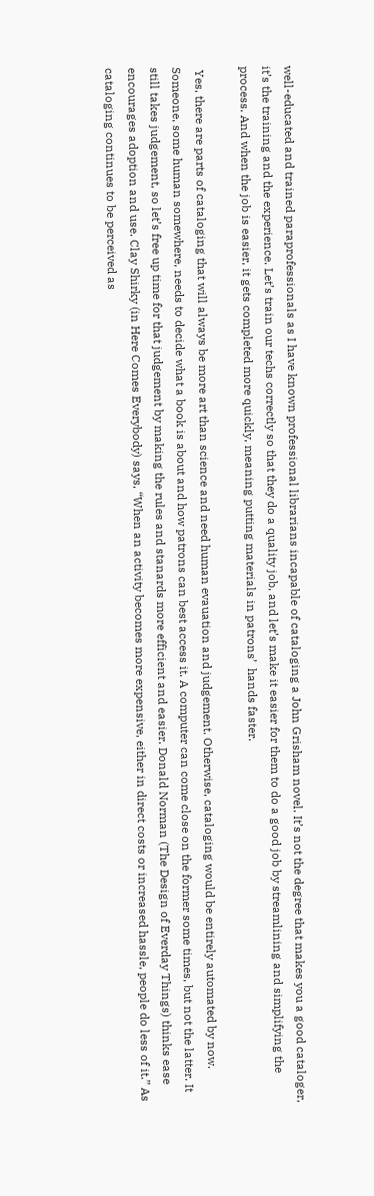well-educated and trained paraprofessionals as I have known professional librarians incapable of cataloging a John Grisham novel. It’s not the degree that makes you a good cataloger, it’s the training and the experience. Let’s train our techs correctly so that they do a quality job, and let’s make it easier for them to do a good job by streamlining and simplifying the process. And when the job is easier, it gets completed more quickly, meaning putting materials in patrons’  hands faster.

 Yes, there are parts of cataloging that will always be more art than science and need human evauation and judgement. Otherwise, cataloging would be entirely automated by now.  Someone, some human somewhere, needs to decide what a book is about and how patrons can best access it. A computer can come close on the former some times, but not the latter. It still takes judgement, so let’s free up time for that judgement by making the rules and stanards more efficient and easier. Donald Norman (The Design of Everday Things) thinks ease encourages adoption and use. Clay Shirky (in Here Comes Everybody) says, “When an activity becomes more expensive, either in direct costs or increased hassle, people do less of it.” As cataloging continues to be perceived as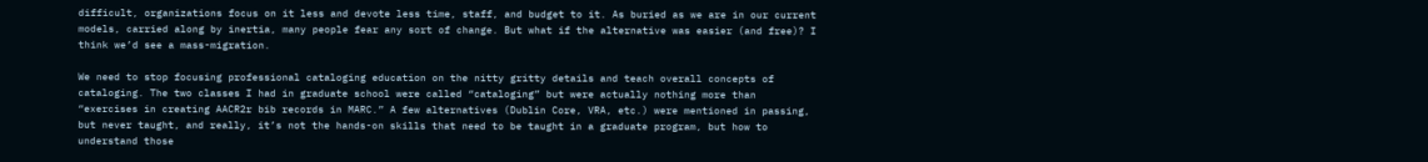difficult, organizations focus on it less and devote less time, staff, and budget to it. As buried as we are in our current models, carried along by inertia, many people fear any sort of change. But what if the alternative was easier (and free)? I think we’d see a mass-migration.

We need to stop focusing professional cataloging education on the nitty gritty details and teach overall concepts of cataloging. The two classes I had in graduate school were called “cataloging” but were actually nothing more than “exercises in creating AACR2r bib records in MARC.” A few alternatives (Dublin Core, VRA, etc.) were mentioned in passing, but never taught, and really, it’s not the hands-on skills that need to be taught in a graduate program, but how to understand those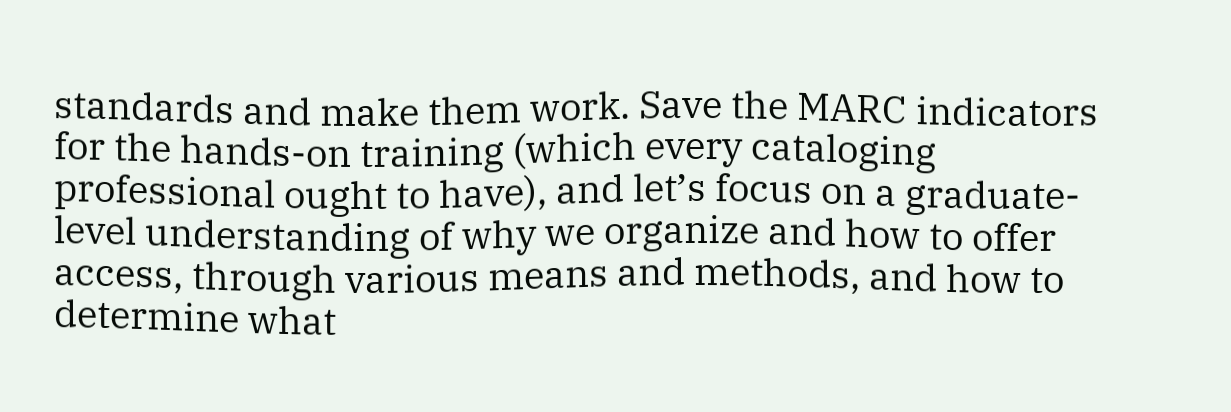standards and make them work. Save the MARC indicators for the hands-on training (which every cataloging professional ought to have), and let’s focus on a graduate-level understanding of why we organize and how to offer access, through various means and methods, and how to determine what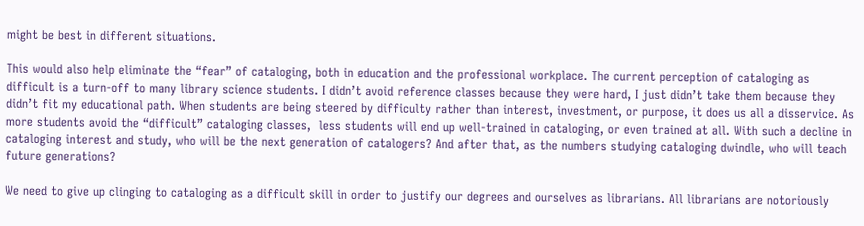might be best in different situations.

This would also help eliminate the “fear” of cataloging, both in education and the professional workplace. The current perception of cataloging as difficult is a turn-off to many library science students. I didn’t avoid reference classes because they were hard, I just didn’t take them because they didn’t fit my educational path. When students are being steered by difficulty rather than interest, investment, or purpose, it does us all a disservice. As more students avoid the “difficult” cataloging classes,  less students will end up well-trained in cataloging, or even trained at all. With such a decline in cataloging interest and study, who will be the next generation of catalogers? And after that, as the numbers studying cataloging dwindle, who will teach future generations?

We need to give up clinging to cataloging as a difficult skill in order to justify our degrees and ourselves as librarians. All librarians are notoriously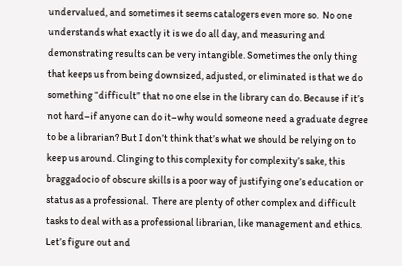undervalued, and sometimes it seems catalogers even more so.  No one understands what exactly it is we do all day, and measuring and demonstrating results can be very intangible. Sometimes the only thing that keeps us from being downsized, adjusted, or eliminated is that we do something “difficult” that no one else in the library can do. Because if it’s not hard–if anyone can do it–why would someone need a graduate degree to be a librarian? But I don’t think that’s what we should be relying on to keep us around. Clinging to this complexity for complexity’s sake, this braggadocio of obscure skills is a poor way of justifying one’s education or status as a professional.  There are plenty of other complex and difficult tasks to deal with as a professional librarian, like management and ethics. Let’s figure out and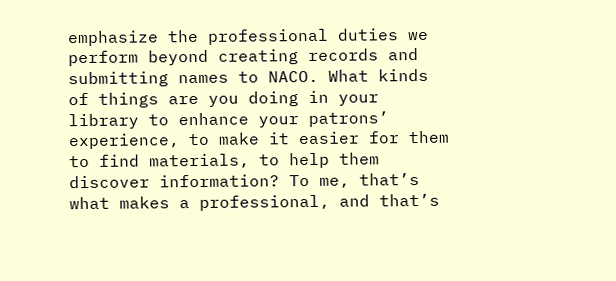emphasize the professional duties we perform beyond creating records and submitting names to NACO. What kinds of things are you doing in your library to enhance your patrons’ experience, to make it easier for them to find materials, to help them discover information? To me, that’s what makes a professional, and that’s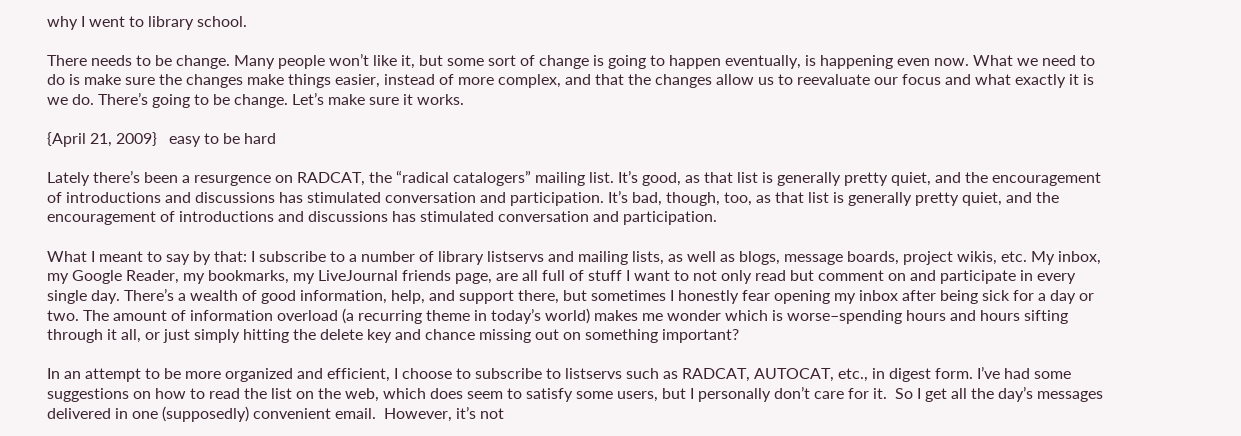why I went to library school.

There needs to be change. Many people won’t like it, but some sort of change is going to happen eventually, is happening even now. What we need to do is make sure the changes make things easier, instead of more complex, and that the changes allow us to reevaluate our focus and what exactly it is we do. There’s going to be change. Let’s make sure it works.

{April 21, 2009}   easy to be hard

Lately there’s been a resurgence on RADCAT, the “radical catalogers” mailing list. It’s good, as that list is generally pretty quiet, and the encouragement of introductions and discussions has stimulated conversation and participation. It’s bad, though, too, as that list is generally pretty quiet, and the encouragement of introductions and discussions has stimulated conversation and participation.

What I meant to say by that: I subscribe to a number of library listservs and mailing lists, as well as blogs, message boards, project wikis, etc. My inbox, my Google Reader, my bookmarks, my LiveJournal friends page, are all full of stuff I want to not only read but comment on and participate in every single day. There’s a wealth of good information, help, and support there, but sometimes I honestly fear opening my inbox after being sick for a day or two. The amount of information overload (a recurring theme in today’s world) makes me wonder which is worse–spending hours and hours sifting through it all, or just simply hitting the delete key and chance missing out on something important?

In an attempt to be more organized and efficient, I choose to subscribe to listservs such as RADCAT, AUTOCAT, etc., in digest form. I’ve had some suggestions on how to read the list on the web, which does seem to satisfy some users, but I personally don’t care for it.  So I get all the day’s messages delivered in one (supposedly) convenient email.  However, it’s not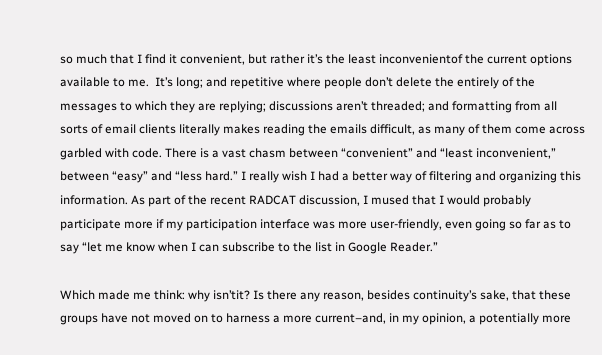so much that I find it convenient, but rather it’s the least inconvenientof the current options available to me.  It’s long; and repetitive where people don’t delete the entirely of the messages to which they are replying; discussions aren’t threaded; and formatting from all sorts of email clients literally makes reading the emails difficult, as many of them come across garbled with code. There is a vast chasm between “convenient” and “least inconvenient,” between “easy” and “less hard.” I really wish I had a better way of filtering and organizing this information. As part of the recent RADCAT discussion, I mused that I would probably participate more if my participation interface was more user-friendly, even going so far as to say “let me know when I can subscribe to the list in Google Reader.”

Which made me think: why isn’tit? Is there any reason, besides continuity’s sake, that these groups have not moved on to harness a more current–and, in my opinion, a potentially more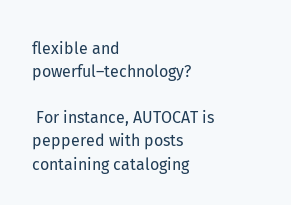flexible and powerful–technology?

 For instance, AUTOCAT is peppered with posts containing cataloging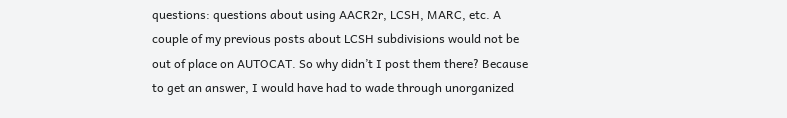questions: questions about using AACR2r, LCSH, MARC, etc. A couple of my previous posts about LCSH subdivisions would not be out of place on AUTOCAT. So why didn’t I post them there? Because to get an answer, I would have had to wade through unorganized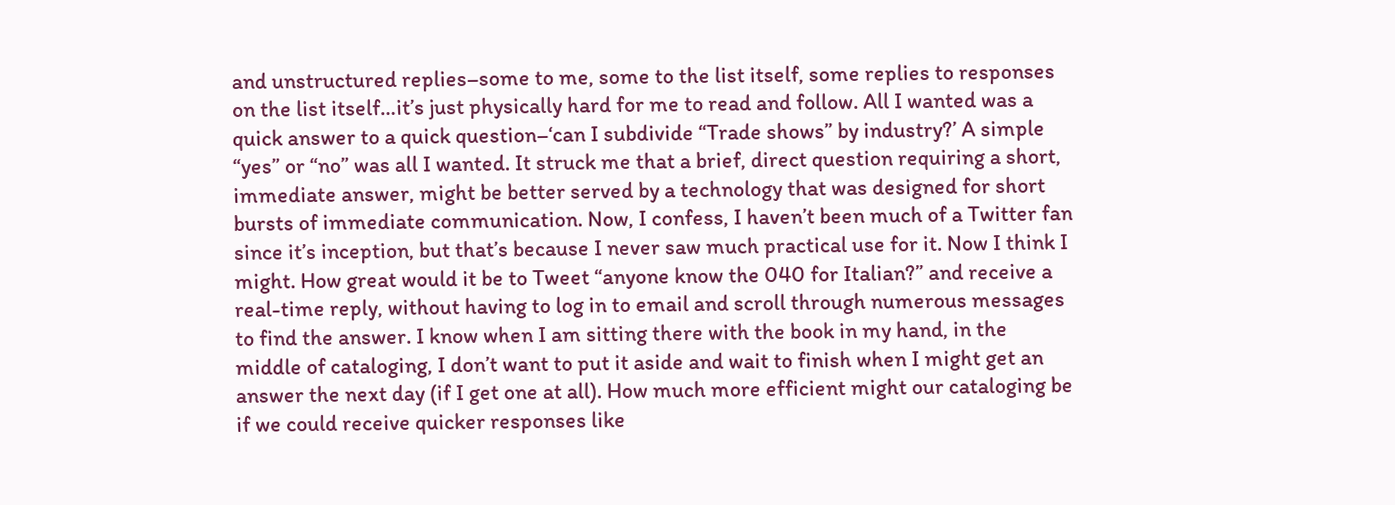and unstructured replies–some to me, some to the list itself, some replies to responses on the list itself…it’s just physically hard for me to read and follow. All I wanted was a quick answer to a quick question–‘can I subdivide “Trade shows” by industry?’ A simple “yes” or “no” was all I wanted. It struck me that a brief, direct question requiring a short, immediate answer, might be better served by a technology that was designed for short bursts of immediate communication. Now, I confess, I haven’t been much of a Twitter fan since it’s inception, but that’s because I never saw much practical use for it. Now I think I might. How great would it be to Tweet “anyone know the 040 for Italian?” and receive a real-time reply, without having to log in to email and scroll through numerous messages to find the answer. I know when I am sitting there with the book in my hand, in the middle of cataloging, I don’t want to put it aside and wait to finish when I might get an answer the next day (if I get one at all). How much more efficient might our cataloging be if we could receive quicker responses like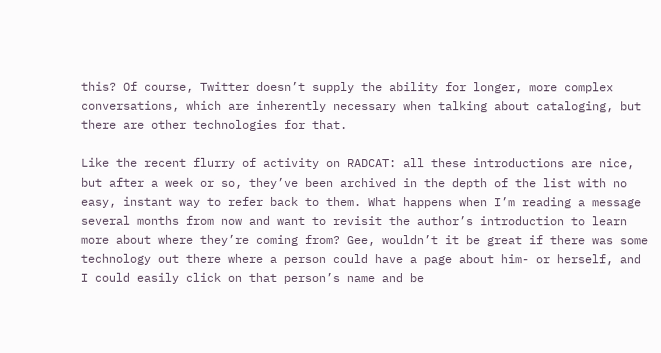this? Of course, Twitter doesn’t supply the ability for longer, more complex conversations, which are inherently necessary when talking about cataloging, but there are other technologies for that.

Like the recent flurry of activity on RADCAT: all these introductions are nice, but after a week or so, they’ve been archived in the depth of the list with no easy, instant way to refer back to them. What happens when I’m reading a message several months from now and want to revisit the author’s introduction to learn more about where they’re coming from? Gee, wouldn’t it be great if there was some technology out there where a person could have a page about him- or herself, and I could easily click on that person’s name and be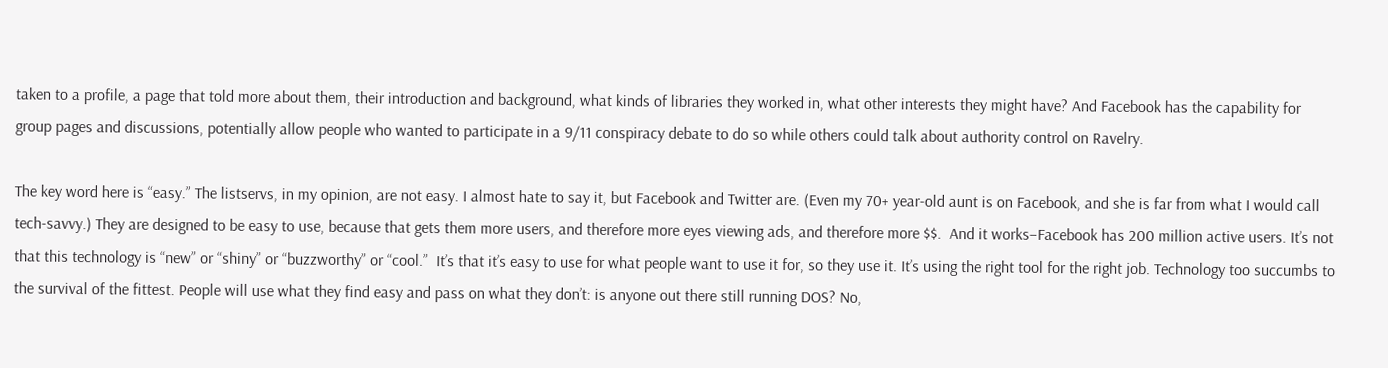taken to a profile, a page that told more about them, their introduction and background, what kinds of libraries they worked in, what other interests they might have? And Facebook has the capability for group pages and discussions, potentially allow people who wanted to participate in a 9/11 conspiracy debate to do so while others could talk about authority control on Ravelry.

The key word here is “easy.” The listservs, in my opinion, are not easy. I almost hate to say it, but Facebook and Twitter are. (Even my 70+ year-old aunt is on Facebook, and she is far from what I would call tech-savvy.) They are designed to be easy to use, because that gets them more users, and therefore more eyes viewing ads, and therefore more $$.  And it works–Facebook has 200 million active users. It’s not that this technology is “new” or “shiny” or “buzzworthy” or “cool.”  It’s that it’s easy to use for what people want to use it for, so they use it. It’s using the right tool for the right job. Technology too succumbs to the survival of the fittest. People will use what they find easy and pass on what they don’t: is anyone out there still running DOS? No,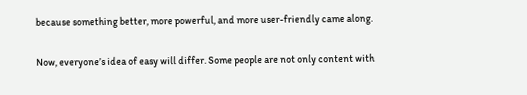because something better, more powerful, and more user-friendly came along.

Now, everyone’s idea of easy will differ. Some people are not only content with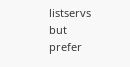listservs but prefer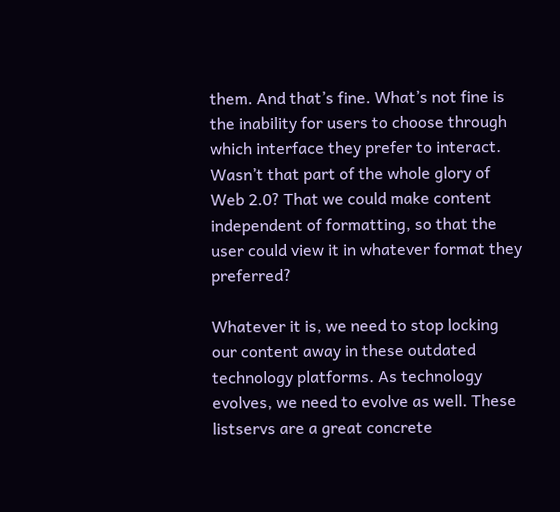them. And that’s fine. What’s not fine is the inability for users to choose through which interface they prefer to interact. Wasn’t that part of the whole glory of Web 2.0? That we could make content independent of formatting, so that the user could view it in whatever format they preferred?

Whatever it is, we need to stop locking our content away in these outdated technology platforms. As technology evolves, we need to evolve as well. These listservs are a great concrete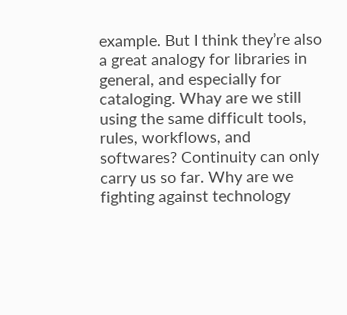example. But I think they’re also a great analogy for libraries in general, and especially for cataloging. Whay are we still using the same difficult tools, rules, workflows, and softwares? Continuity can only carry us so far. Why are we fighting against technology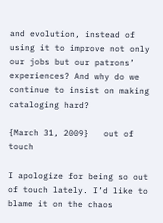and evolution, instead of using it to improve not only our jobs but our patrons’ experiences? And why do we continue to insist on making cataloging hard?

{March 31, 2009}   out of touch

I apologize for being so out of touch lately. I’d like to blame it on the chaos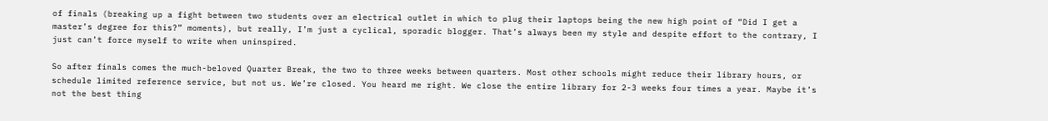of finals (breaking up a fight between two students over an electrical outlet in which to plug their laptops being the new high point of “Did I get a master’s degree for this?” moments), but really, I’m just a cyclical, sporadic blogger. That’s always been my style and despite effort to the contrary, I just can’t force myself to write when uninspired.

So after finals comes the much-beloved Quarter Break, the two to three weeks between quarters. Most other schools might reduce their library hours, or schedule limited reference service, but not us. We’re closed. You heard me right. We close the entire library for 2-3 weeks four times a year. Maybe it’s not the best thing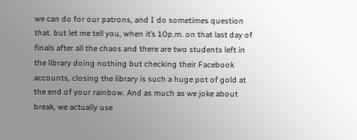we can do for our patrons, and I do sometimes question that. but let me tell you, when it’s 10p.m. on that last day of finals after all the chaos and there are two students left in the library doing nothing but checking their Facebook accounts, closing the library is such a huge pot of gold at the end of your rainbow. And as much as we joke about break, we actually use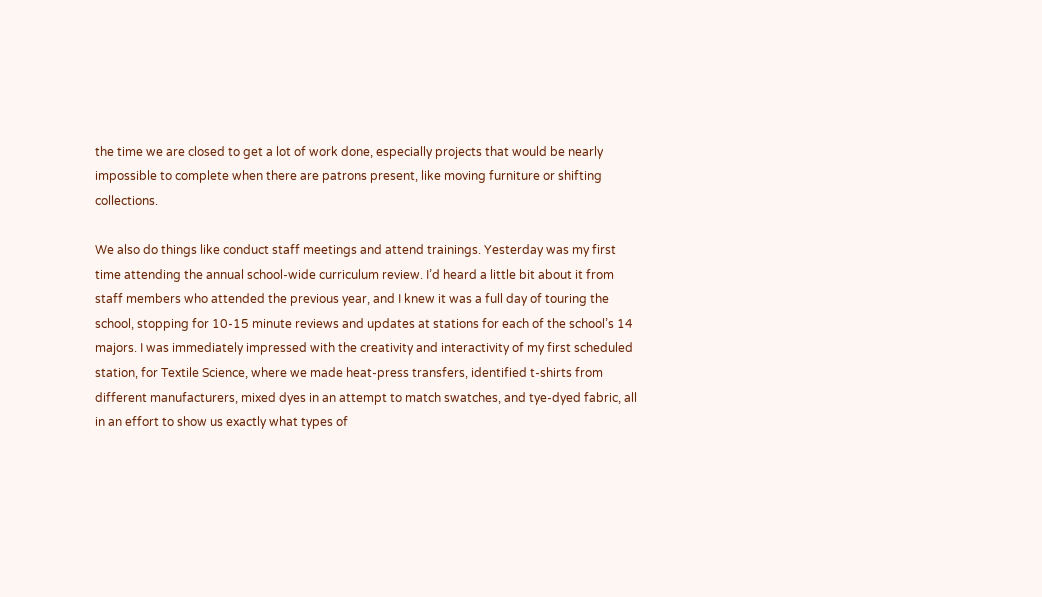the time we are closed to get a lot of work done, especially projects that would be nearly impossible to complete when there are patrons present, like moving furniture or shifting collections.

We also do things like conduct staff meetings and attend trainings. Yesterday was my first time attending the annual school-wide curriculum review. I’d heard a little bit about it from staff members who attended the previous year, and I knew it was a full day of touring the school, stopping for 10-15 minute reviews and updates at stations for each of the school’s 14 majors. I was immediately impressed with the creativity and interactivity of my first scheduled station, for Textile Science, where we made heat-press transfers, identified t-shirts from different manufacturers, mixed dyes in an attempt to match swatches, and tye-dyed fabric, all in an effort to show us exactly what types of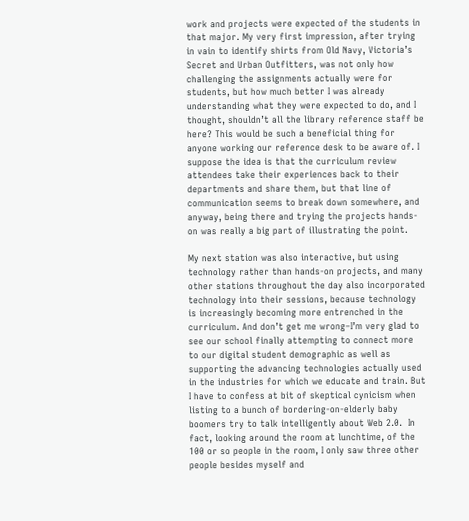work and projects were expected of the students in that major. My very first impression, after trying in vain to identify shirts from Old Navy, Victoria’s Secret and Urban Outfitters, was not only how challenging the assignments actually were for students, but how much better I was already understanding what they were expected to do, and I thought, shouldn’t all the library reference staff be here? This would be such a beneficial thing for anyone working our reference desk to be aware of. I suppose the idea is that the curriculum review attendees take their experiences back to their departments and share them, but that line of communication seems to break down somewhere, and anyway, being there and trying the projects hands-on was really a big part of illustrating the point.

My next station was also interactive, but using technology rather than hands-on projects, and many other stations throughout the day also incorporated technology into their sessions, because technology is increasingly becoming more entrenched in the curriculum. And don’t get me wrong–I’m very glad to see our school finally attempting to connect more to our digital student demographic as well as supporting the advancing technologies actually used in the industries for which we educate and train. But I have to confess at bit of skeptical cynicism when listing to a bunch of bordering-on-elderly baby boomers try to talk intelligently about Web 2.0.  In fact, looking around the room at lunchtime, of the 100 or so people in the room, I only saw three other people besides myself and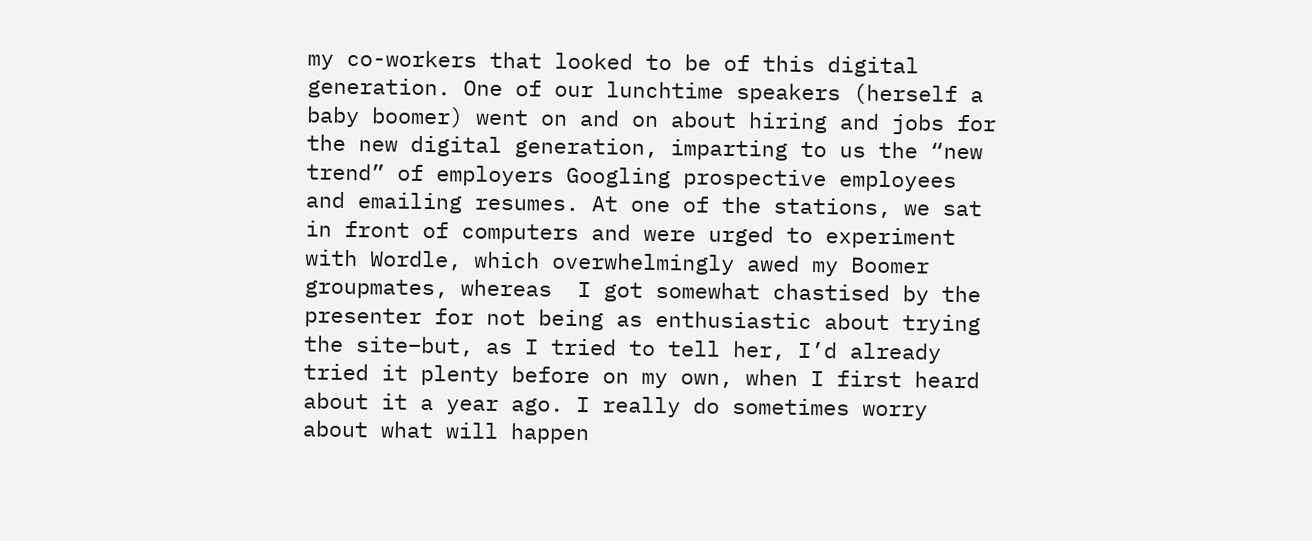my co-workers that looked to be of this digital generation. One of our lunchtime speakers (herself a baby boomer) went on and on about hiring and jobs for the new digital generation, imparting to us the “new trend” of employers Googling prospective employees and emailing resumes. At one of the stations, we sat in front of computers and were urged to experiment with Wordle, which overwhelmingly awed my Boomer groupmates, whereas  I got somewhat chastised by the presenter for not being as enthusiastic about trying the site–but, as I tried to tell her, I’d already tried it plenty before on my own, when I first heard about it a year ago. I really do sometimes worry about what will happen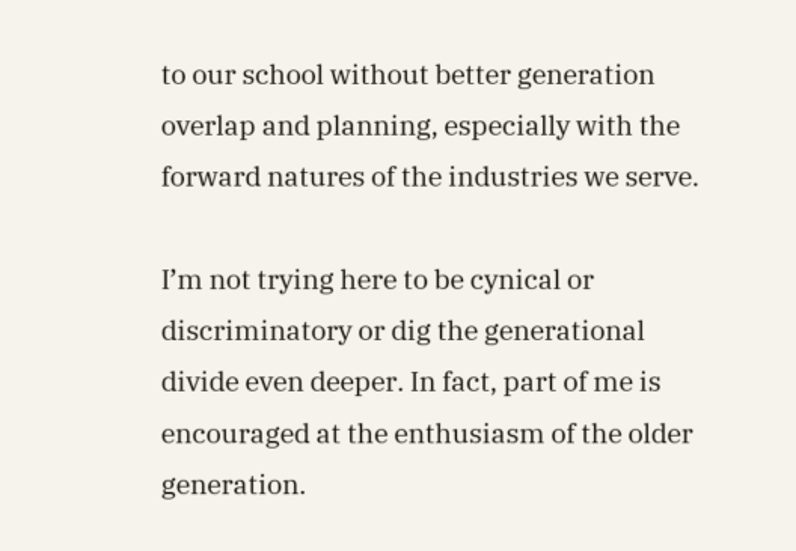to our school without better generation overlap and planning, especially with the forward natures of the industries we serve.

I’m not trying here to be cynical or discriminatory or dig the generational divide even deeper. In fact, part of me is encouraged at the enthusiasm of the older generation.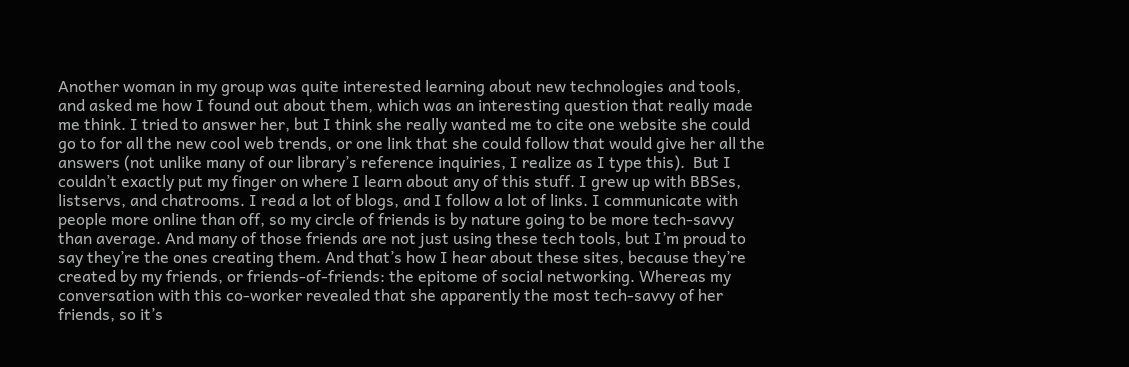Another woman in my group was quite interested learning about new technologies and tools, and asked me how I found out about them, which was an interesting question that really made me think. I tried to answer her, but I think she really wanted me to cite one website she could go to for all the new cool web trends, or one link that she could follow that would give her all the answers (not unlike many of our library’s reference inquiries, I realize as I type this).  But I couldn’t exactly put my finger on where I learn about any of this stuff. I grew up with BBSes, listservs, and chatrooms. I read a lot of blogs, and I follow a lot of links. I communicate with people more online than off, so my circle of friends is by nature going to be more tech-savvy than average. And many of those friends are not just using these tech tools, but I’m proud to say they’re the ones creating them. And that’s how I hear about these sites, because they’re created by my friends, or friends-of-friends: the epitome of social networking. Whereas my conversation with this co-worker revealed that she apparently the most tech-savvy of her friends, so it’s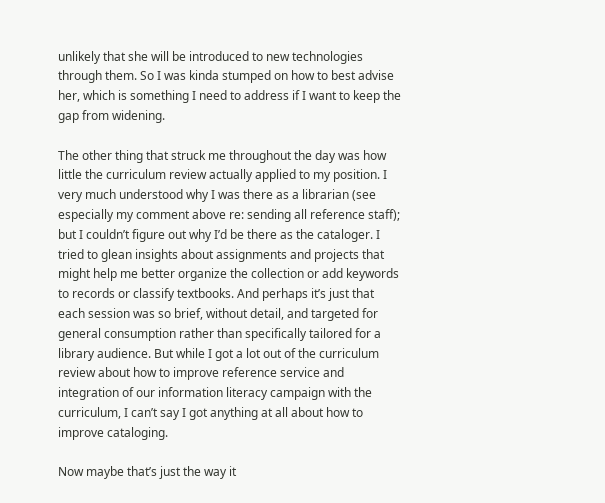unlikely that she will be introduced to new technologies through them. So I was kinda stumped on how to best advise her, which is something I need to address if I want to keep the gap from widening.

The other thing that struck me throughout the day was how little the curriculum review actually applied to my position. I very much understood why I was there as a librarian (see especially my comment above re: sending all reference staff); but I couldn’t figure out why I’d be there as the cataloger. I tried to glean insights about assignments and projects that might help me better organize the collection or add keywords to records or classify textbooks. And perhaps it’s just that each session was so brief, without detail, and targeted for general consumption rather than specifically tailored for a library audience. But while I got a lot out of the curriculum review about how to improve reference service and integration of our information literacy campaign with the curriculum, I can’t say I got anything at all about how to improve cataloging.

Now maybe that’s just the way it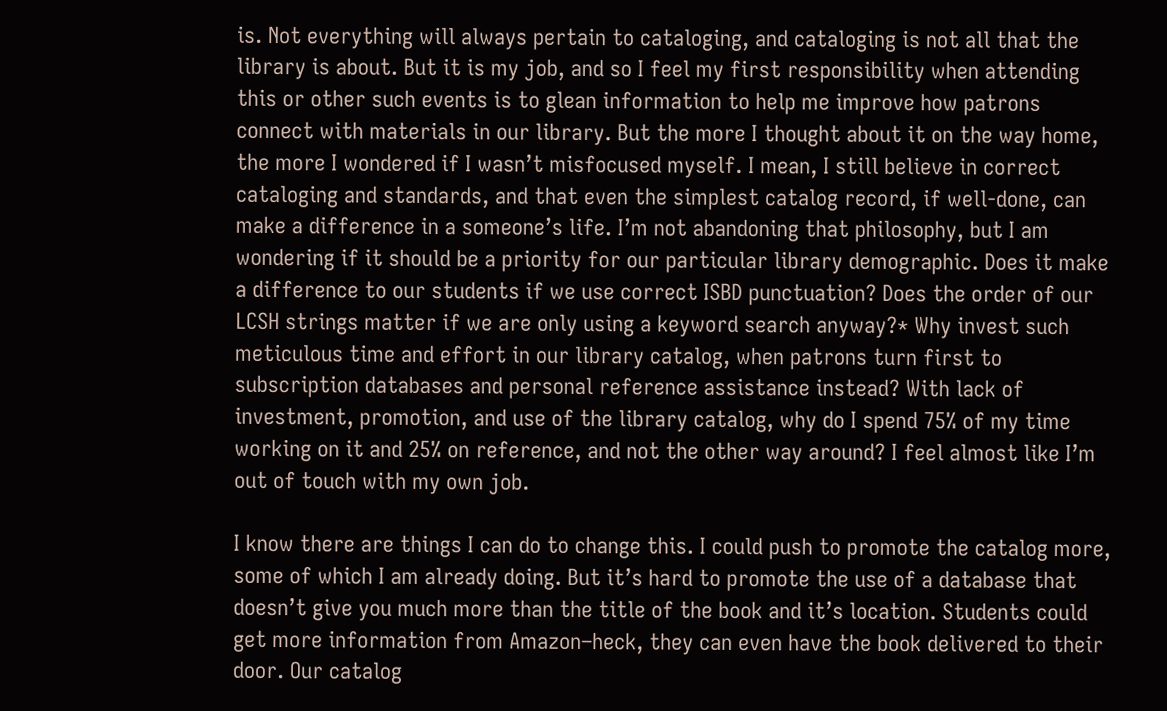is. Not everything will always pertain to cataloging, and cataloging is not all that the library is about. But it is my job, and so I feel my first responsibility when attending this or other such events is to glean information to help me improve how patrons connect with materials in our library. But the more I thought about it on the way home, the more I wondered if I wasn’t misfocused myself. I mean, I still believe in correct cataloging and standards, and that even the simplest catalog record, if well-done, can make a difference in a someone’s life. I’m not abandoning that philosophy, but I am wondering if it should be a priority for our particular library demographic. Does it make a difference to our students if we use correct ISBD punctuation? Does the order of our LCSH strings matter if we are only using a keyword search anyway?* Why invest such meticulous time and effort in our library catalog, when patrons turn first to subscription databases and personal reference assistance instead? With lack of investment, promotion, and use of the library catalog, why do I spend 75% of my time working on it and 25% on reference, and not the other way around? I feel almost like I’m out of touch with my own job.

I know there are things I can do to change this. I could push to promote the catalog more, some of which I am already doing. But it’s hard to promote the use of a database that doesn’t give you much more than the title of the book and it’s location. Students could get more information from Amazon–heck, they can even have the book delivered to their door. Our catalog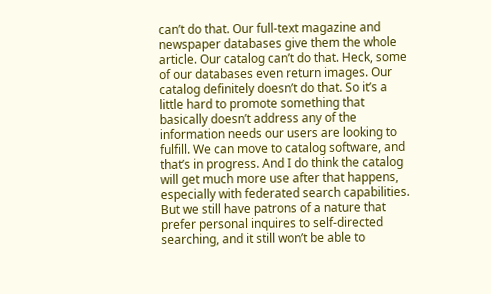can’t do that. Our full-text magazine and newspaper databases give them the whole article. Our catalog can’t do that. Heck, some of our databases even return images. Our catalog definitely doesn’t do that. So it’s a little hard to promote something that basically doesn’t address any of the information needs our users are looking to fulfill. We can move to catalog software, and that’s in progress. And I do think the catalog will get much more use after that happens, especially with federated search capabilities. But we still have patrons of a nature that prefer personal inquires to self-directed searching, and it still won’t be able to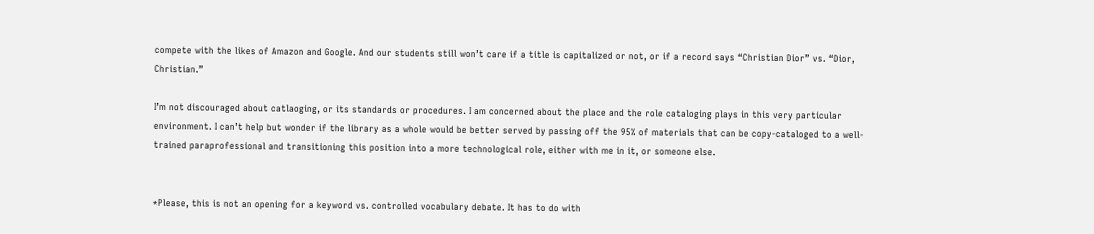compete with the likes of Amazon and Google. And our students still won’t care if a title is capitalized or not, or if a record says “Christian Dior” vs. “Dior, Christian.”

I’m not discouraged about catlaoging, or its standards or procedures. I am concerned about the place and the role cataloging plays in this very particular environment. I can’t help but wonder if the library as a whole would be better served by passing off the 95% of materials that can be copy-cataloged to a well-trained paraprofessional and transitioning this position into a more technological role, either with me in it, or someone else.


*Please, this is not an opening for a keyword vs. controlled vocabulary debate. It has to do with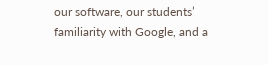our software, our students’ familiarity with Google, and a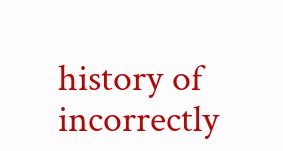history of incorrectly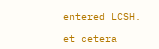entered LCSH.

et cetera